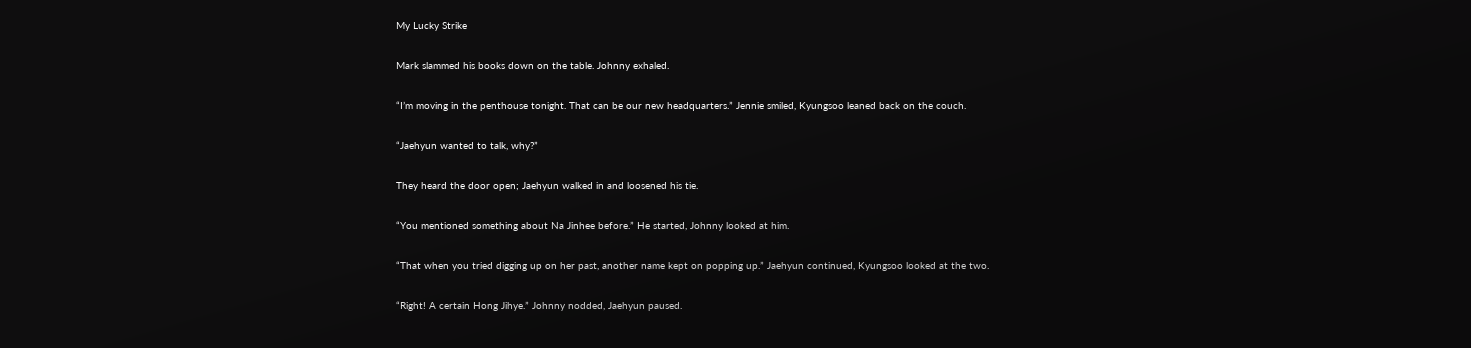My Lucky Strike

Mark slammed his books down on the table. Johnny exhaled.

“I’m moving in the penthouse tonight. That can be our new headquarters.” Jennie smiled, Kyungsoo leaned back on the couch.

“Jaehyun wanted to talk, why?”

They heard the door open; Jaehyun walked in and loosened his tie.

“You mentioned something about Na Jinhee before.” He started, Johnny looked at him.

“That when you tried digging up on her past, another name kept on popping up.” Jaehyun continued, Kyungsoo looked at the two.

“Right! A certain Hong Jihye.” Johnny nodded, Jaehyun paused.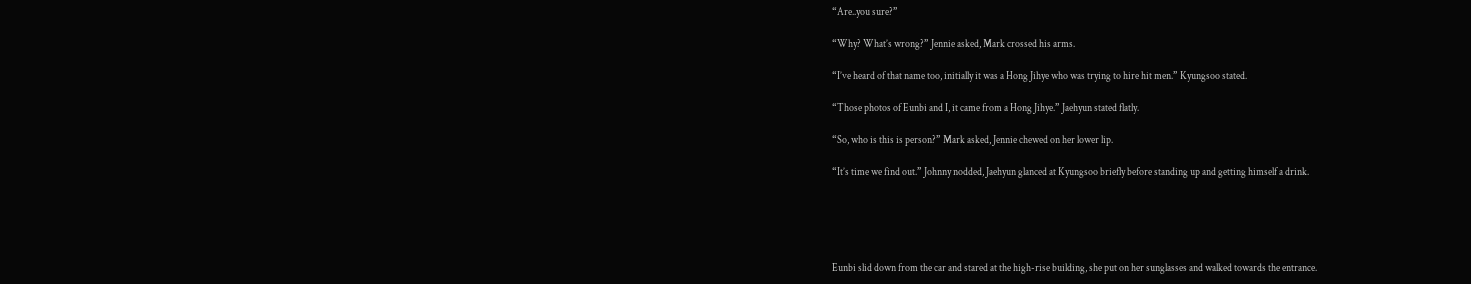“Are..you sure?”

“Why? What’s wrong?” Jennie asked, Mark crossed his arms.

“I’ve heard of that name too, initially it was a Hong Jihye who was trying to hire hit men.” Kyungsoo stated.

“Those photos of Eunbi and I, it came from a Hong Jihye.” Jaehyun stated flatly.

“So, who is this is person?” Mark asked, Jennie chewed on her lower lip.

“It’s time we find out.” Johnny nodded, Jaehyun glanced at Kyungsoo briefly before standing up and getting himself a drink.





Eunbi slid down from the car and stared at the high-rise building, she put on her sunglasses and walked towards the entrance.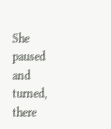She paused and turned, there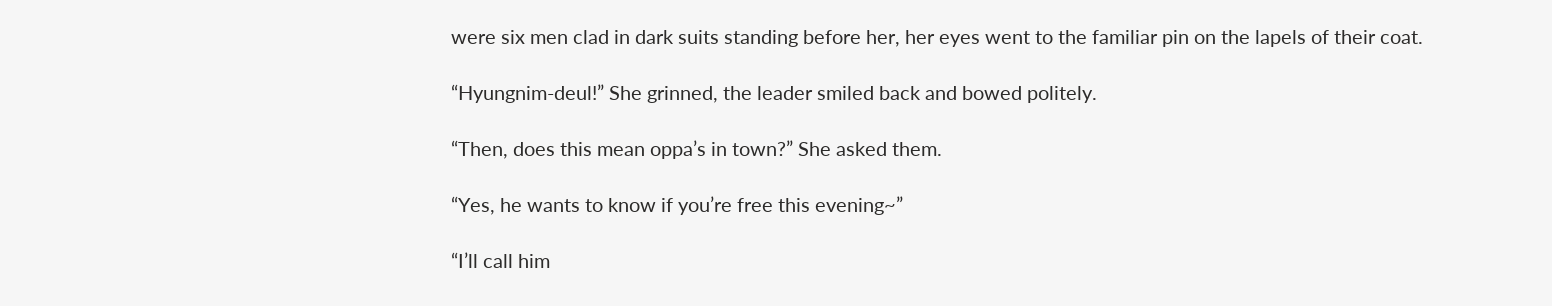were six men clad in dark suits standing before her, her eyes went to the familiar pin on the lapels of their coat.

“Hyungnim-deul!” She grinned, the leader smiled back and bowed politely.

“Then, does this mean oppa’s in town?” She asked them.

“Yes, he wants to know if you’re free this evening~”

“I’ll call him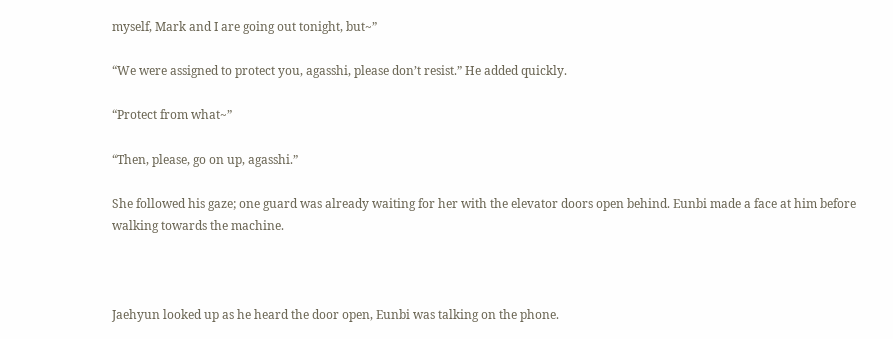myself, Mark and I are going out tonight, but~”

“We were assigned to protect you, agasshi, please don’t resist.” He added quickly.

“Protect from what~”

“Then, please, go on up, agasshi.”

She followed his gaze; one guard was already waiting for her with the elevator doors open behind. Eunbi made a face at him before walking towards the machine.



Jaehyun looked up as he heard the door open, Eunbi was talking on the phone.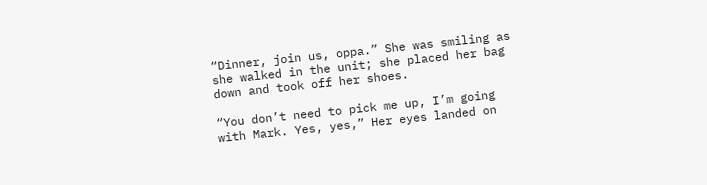“Dinner, join us, oppa.” She was smiling as she walked in the unit; she placed her bag down and took off her shoes.

“You don’t need to pick me up, I’m going with Mark. Yes, yes,” Her eyes landed on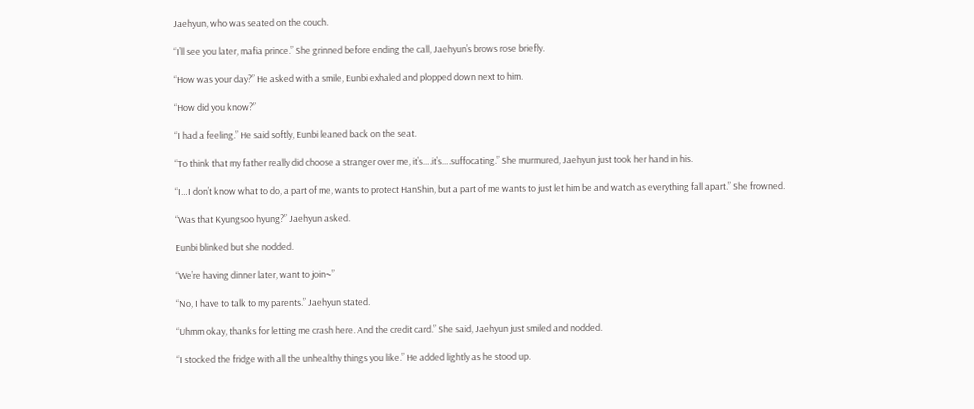Jaehyun, who was seated on the couch.

“I’ll see you later, mafia prince.” She grinned before ending the call, Jaehyun’s brows rose briefly.

“How was your day?” He asked with a smile, Eunbi exhaled and plopped down next to him.

“How did you know?”

“I had a feeling.” He said softly, Eunbi leaned back on the seat.

“To think that my father really did choose a stranger over me, it’s….it’s….suffocating.” She murmured, Jaehyun just took her hand in his.

“I…I don’t know what to do, a part of me, wants to protect HanShin, but a part of me wants to just let him be and watch as everything fall apart.” She frowned.

“Was that Kyungsoo hyung?” Jaehyun asked.

Eunbi blinked but she nodded.

“We’re having dinner later, want to join~”

“No, I have to talk to my parents.” Jaehyun stated.

“Uhmm okay, thanks for letting me crash here. And the credit card.” She said, Jaehyun just smiled and nodded.

“I stocked the fridge with all the unhealthy things you like.” He added lightly as he stood up.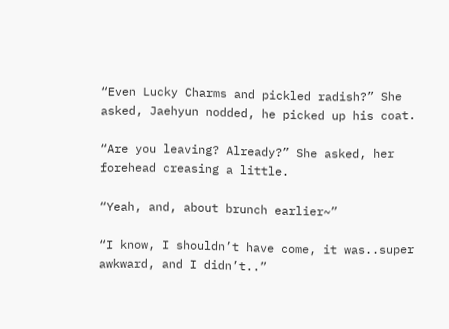“Even Lucky Charms and pickled radish?” She asked, Jaehyun nodded, he picked up his coat.

“Are you leaving? Already?” She asked, her forehead creasing a little.

“Yeah, and, about brunch earlier~”

“I know, I shouldn’t have come, it was..super awkward, and I didn’t..”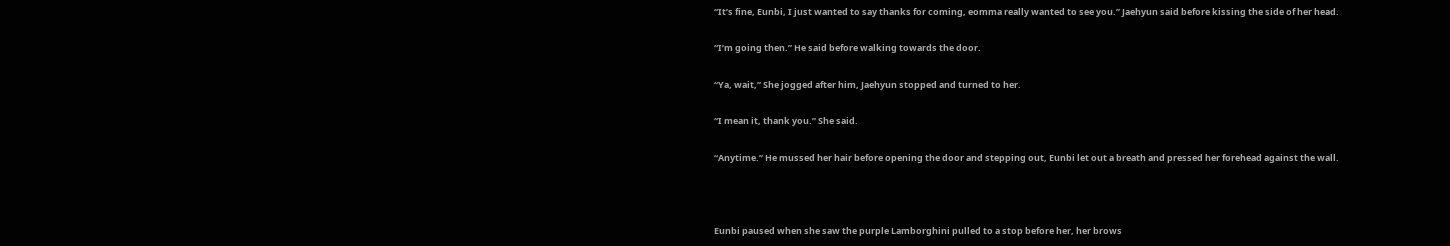“It’s fine, Eunbi, I just wanted to say thanks for coming, eomma really wanted to see you.” Jaehyun said before kissing the side of her head.

“I’m going then.” He said before walking towards the door.

“Ya, wait,” She jogged after him, Jaehyun stopped and turned to her.

“I mean it, thank you.” She said.

“Anytime.” He mussed her hair before opening the door and stepping out, Eunbi let out a breath and pressed her forehead against the wall.



Eunbi paused when she saw the purple Lamborghini pulled to a stop before her, her brows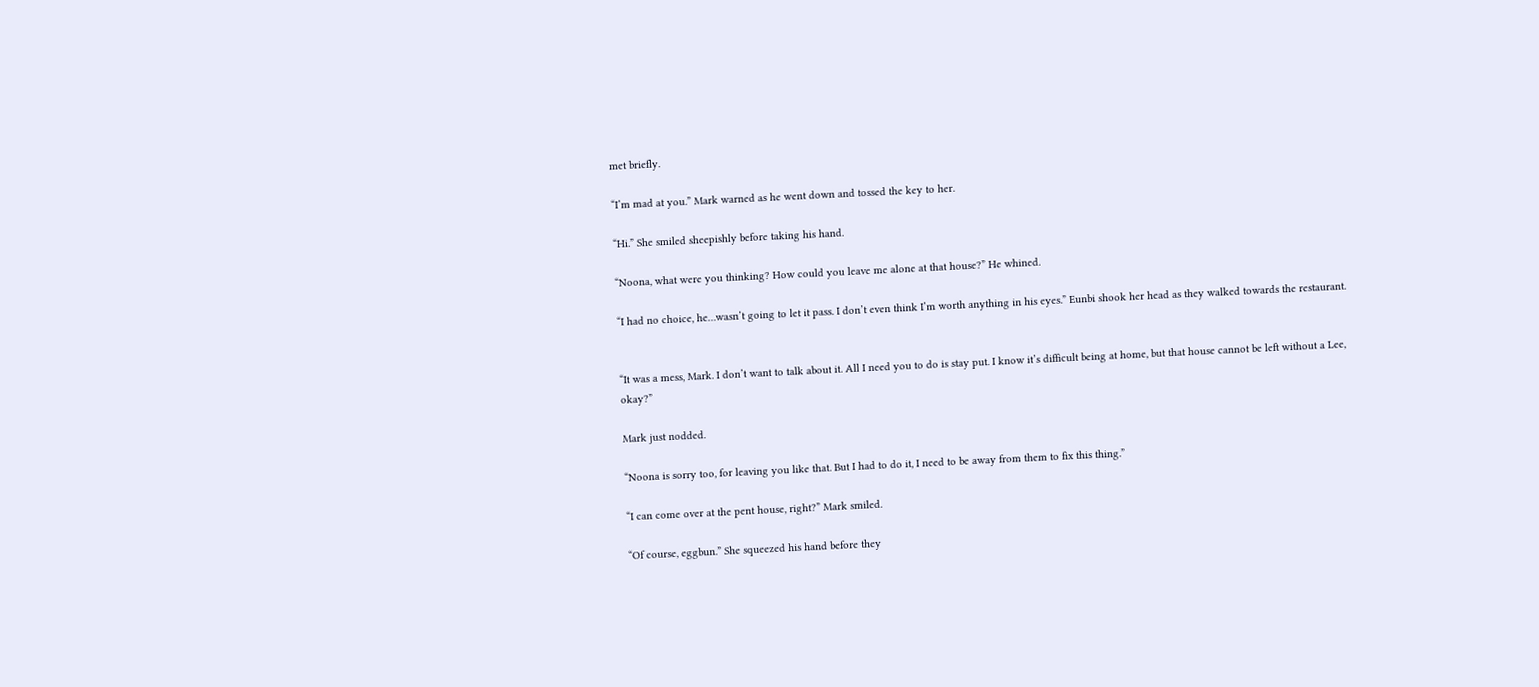met briefly.

“I’m mad at you.” Mark warned as he went down and tossed the key to her.

“Hi.” She smiled sheepishly before taking his hand.

“Noona, what were you thinking? How could you leave me alone at that house?” He whined.

“I had no choice, he…wasn’t going to let it pass. I don’t even think I’m worth anything in his eyes.” Eunbi shook her head as they walked towards the restaurant.


“It was a mess, Mark. I don’t want to talk about it. All I need you to do is stay put. I know it’s difficult being at home, but that house cannot be left without a Lee, okay?”

Mark just nodded.

“Noona is sorry too, for leaving you like that. But I had to do it, I need to be away from them to fix this thing.”

“I can come over at the pent house, right?” Mark smiled.

“Of course, eggbun.” She squeezed his hand before they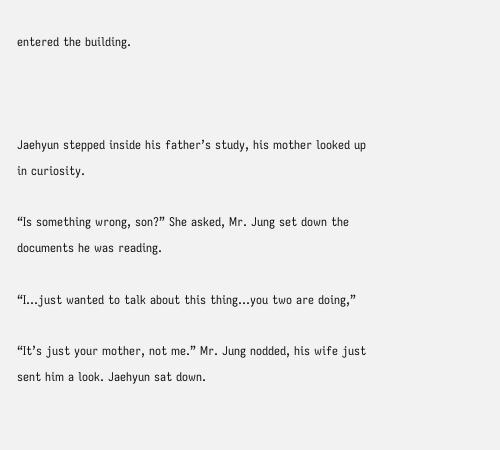entered the building.



Jaehyun stepped inside his father’s study, his mother looked up in curiosity.

“Is something wrong, son?” She asked, Mr. Jung set down the documents he was reading.

“I…just wanted to talk about this thing…you two are doing,”

“It’s just your mother, not me.” Mr. Jung nodded, his wife just sent him a look. Jaehyun sat down.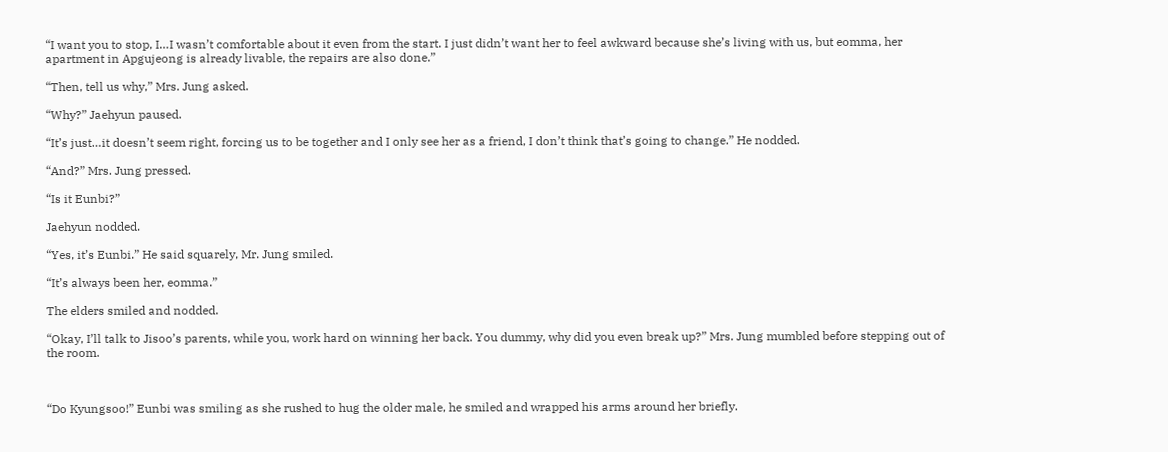“I want you to stop, I…I wasn’t comfortable about it even from the start. I just didn’t want her to feel awkward because she’s living with us, but eomma, her apartment in Apgujeong is already livable, the repairs are also done.”

“Then, tell us why,” Mrs. Jung asked.

“Why?” Jaehyun paused.

“It’s just…it doesn’t seem right, forcing us to be together and I only see her as a friend, I don’t think that’s going to change.” He nodded.

“And?” Mrs. Jung pressed.

“Is it Eunbi?”

Jaehyun nodded.

“Yes, it’s Eunbi.” He said squarely, Mr. Jung smiled.

“It’s always been her, eomma.”

The elders smiled and nodded.

“Okay, I’ll talk to Jisoo’s parents, while you, work hard on winning her back. You dummy, why did you even break up?” Mrs. Jung mumbled before stepping out of the room.



“Do Kyungsoo!” Eunbi was smiling as she rushed to hug the older male, he smiled and wrapped his arms around her briefly.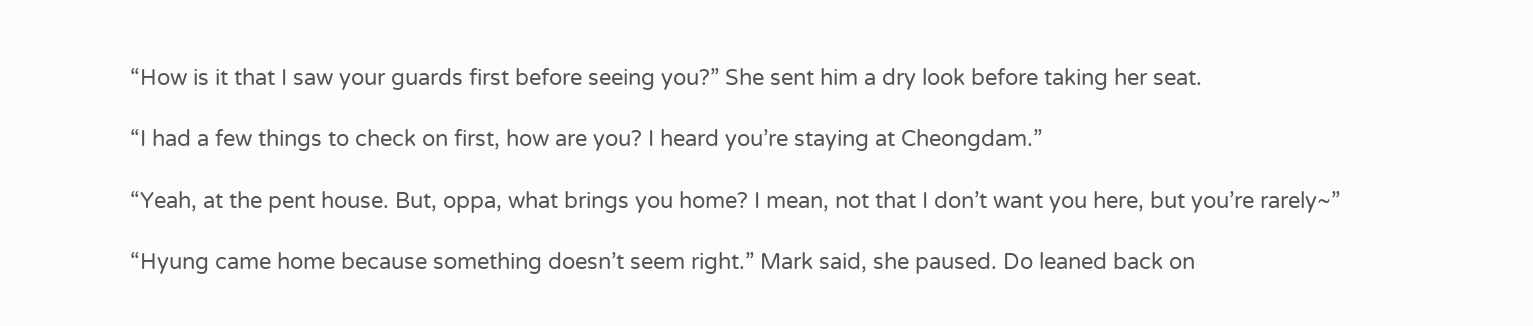“How is it that I saw your guards first before seeing you?” She sent him a dry look before taking her seat.

“I had a few things to check on first, how are you? I heard you’re staying at Cheongdam.”

“Yeah, at the pent house. But, oppa, what brings you home? I mean, not that I don’t want you here, but you’re rarely~”

“Hyung came home because something doesn’t seem right.” Mark said, she paused. Do leaned back on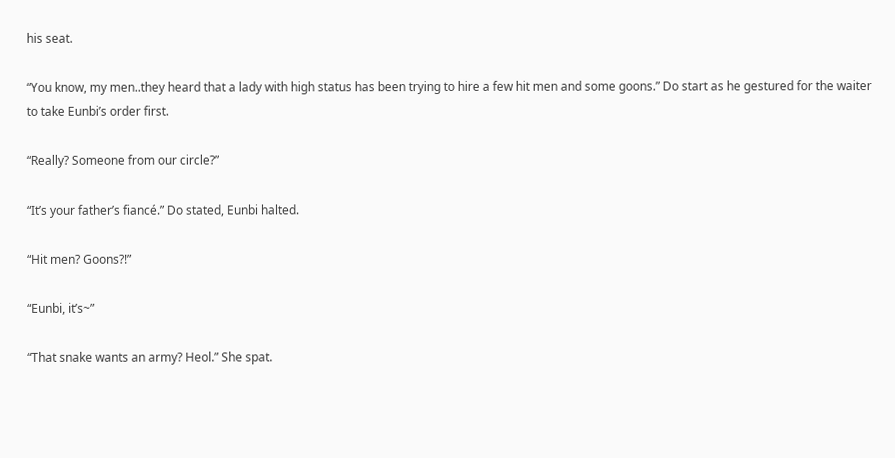his seat.

“You know, my men..they heard that a lady with high status has been trying to hire a few hit men and some goons.” Do start as he gestured for the waiter to take Eunbi’s order first.

“Really? Someone from our circle?”

“It’s your father’s fiancé.” Do stated, Eunbi halted.

“Hit men? Goons?!”

“Eunbi, it’s~”

“That snake wants an army? Heol.” She spat.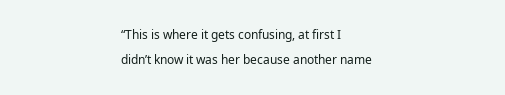“This is where it gets confusing, at first I didn’t know it was her because another name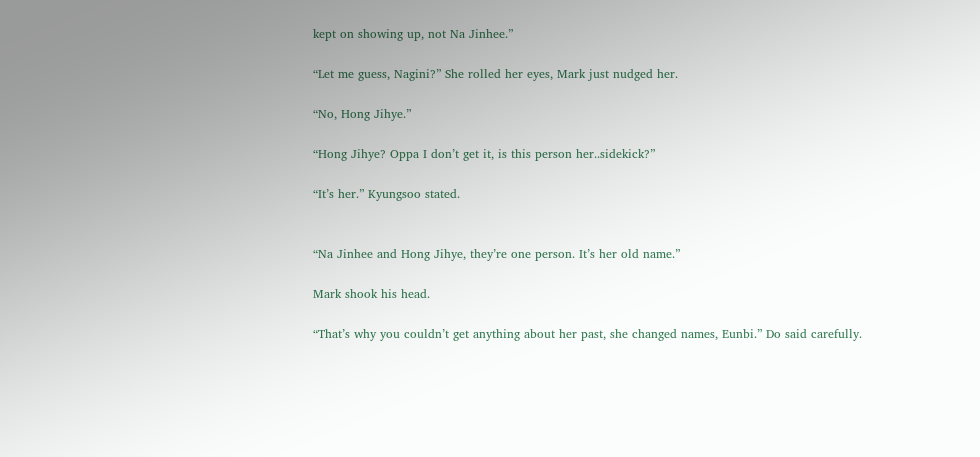kept on showing up, not Na Jinhee.”

“Let me guess, Nagini?” She rolled her eyes, Mark just nudged her.

“No, Hong Jihye.”

“Hong Jihye? Oppa I don’t get it, is this person her..sidekick?”

“It’s her.” Kyungsoo stated.


“Na Jinhee and Hong Jihye, they’re one person. It’s her old name.”

Mark shook his head.

“That’s why you couldn’t get anything about her past, she changed names, Eunbi.” Do said carefully.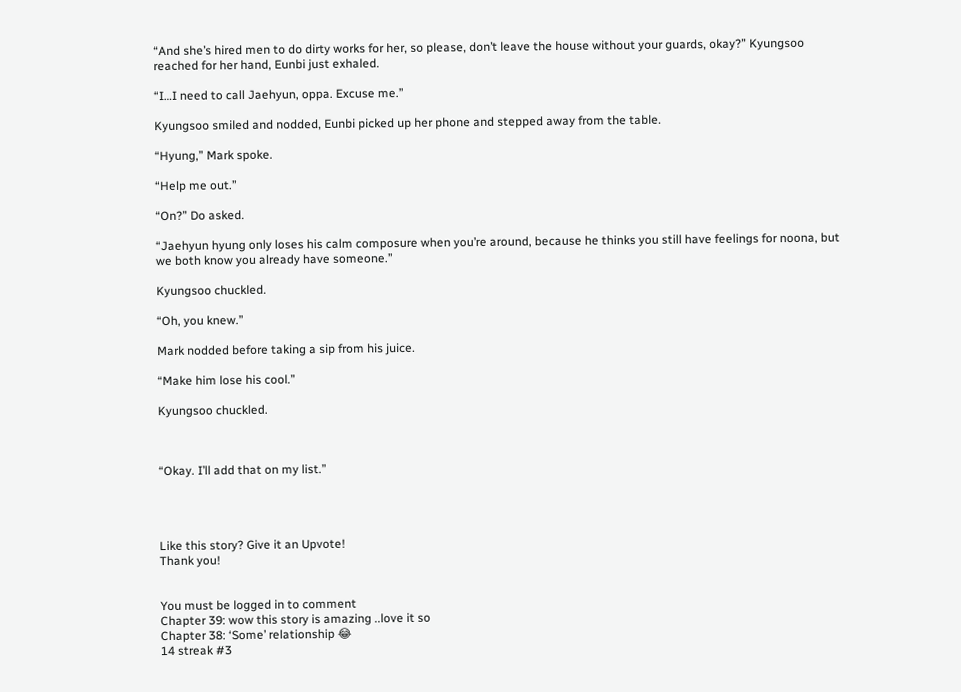“And she’s hired men to do dirty works for her, so please, don’t leave the house without your guards, okay?” Kyungsoo reached for her hand, Eunbi just exhaled.

“I…I need to call Jaehyun, oppa. Excuse me.”

Kyungsoo smiled and nodded, Eunbi picked up her phone and stepped away from the table.

“Hyung,” Mark spoke.

“Help me out.”

“On?” Do asked.

“Jaehyun hyung only loses his calm composure when you’re around, because he thinks you still have feelings for noona, but we both know you already have someone.”

Kyungsoo chuckled.

“Oh, you knew.”

Mark nodded before taking a sip from his juice.

“Make him lose his cool.”

Kyungsoo chuckled.



“Okay. I’ll add that on my list.”




Like this story? Give it an Upvote!
Thank you!


You must be logged in to comment
Chapter 39: wow this story is amazing ..love it so
Chapter 38: ‘Some’ relationship 😂
14 streak #3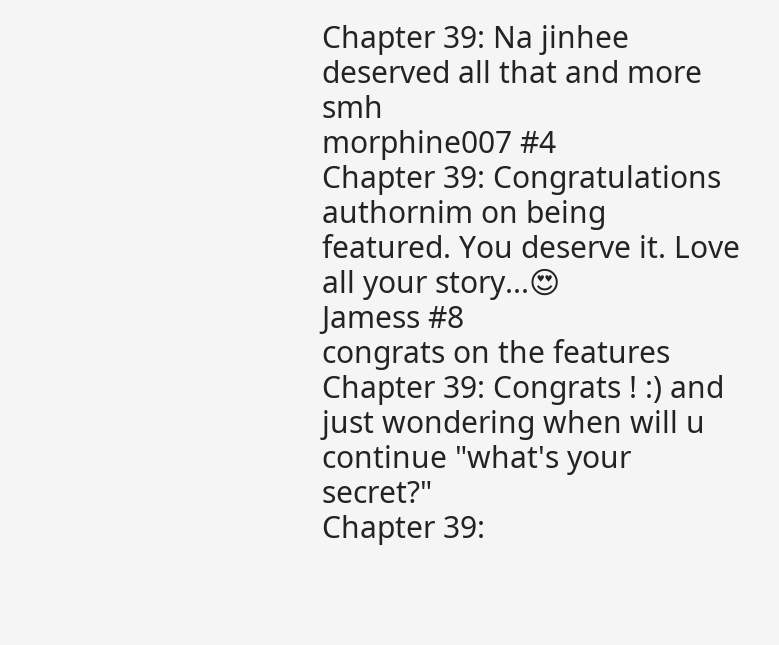Chapter 39: Na jinhee deserved all that and more smh
morphine007 #4
Chapter 39: Congratulations authornim on being featured. You deserve it. Love all your story...😍
Jamess #8
congrats on the features
Chapter 39: Congrats ! :) and just wondering when will u continue "what's your secret?"
Chapter 39: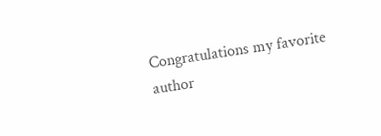Congratulations my favorite author